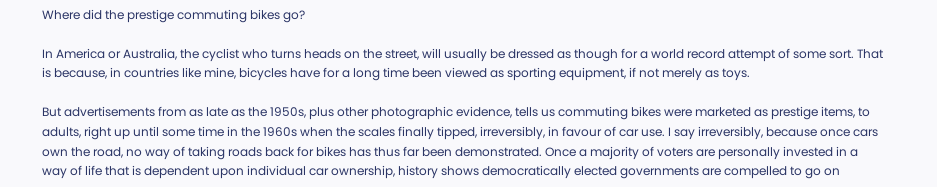Where did the prestige commuting bikes go?

In America or Australia, the cyclist who turns heads on the street, will usually be dressed as though for a world record attempt of some sort. That is because, in countries like mine, bicycles have for a long time been viewed as sporting equipment, if not merely as toys.

But advertisements from as late as the 1950s, plus other photographic evidence, tells us commuting bikes were marketed as prestige items, to adults, right up until some time in the 1960s when the scales finally tipped, irreversibly, in favour of car use. I say irreversibly, because once cars own the road, no way of taking roads back for bikes has thus far been demonstrated. Once a majority of voters are personally invested in a way of life that is dependent upon individual car ownership, history shows democratically elected governments are compelled to go on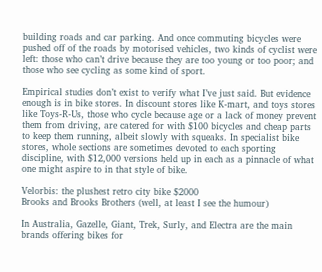building roads and car parking. And once commuting bicycles were pushed off of the roads by motorised vehicles, two kinds of cyclist were left: those who can’t drive because they are too young or too poor; and those who see cycling as some kind of sport.

Empirical studies don’t exist to verify what I’ve just said. But evidence enough is in bike stores. In discount stores like K-mart, and toys stores like Toys-R-Us, those who cycle because age or a lack of money prevent them from driving, are catered for with $100 bicycles and cheap parts to keep them running, albeit slowly with squeaks. In specialist bike stores, whole sections are sometimes devoted to each sporting discipline, with $12,000 versions held up in each as a pinnacle of what one might aspire to in that style of bike.

Velorbis: the plushest retro city bike $2000                              Brooks and Brooks Brothers (well, at least I see the humour)

In Australia, Gazelle, Giant, Trek, Surly, and Electra are the main brands offering bikes for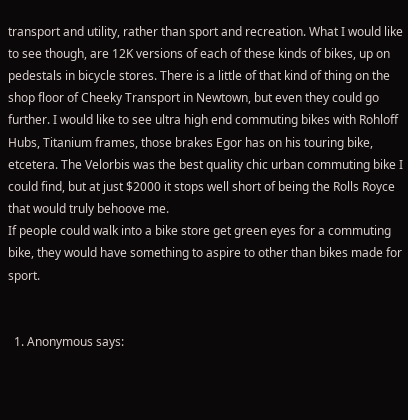transport and utility, rather than sport and recreation. What I would like to see though, are 12K versions of each of these kinds of bikes, up on pedestals in bicycle stores. There is a little of that kind of thing on the shop floor of Cheeky Transport in Newtown, but even they could go further. I would like to see ultra high end commuting bikes with Rohloff Hubs, Titanium frames, those brakes Egor has on his touring bike, etcetera. The Velorbis was the best quality chic urban commuting bike I could find, but at just $2000 it stops well short of being the Rolls Royce that would truly behoove me.
If people could walk into a bike store get green eyes for a commuting bike, they would have something to aspire to other than bikes made for sport.


  1. Anonymous says: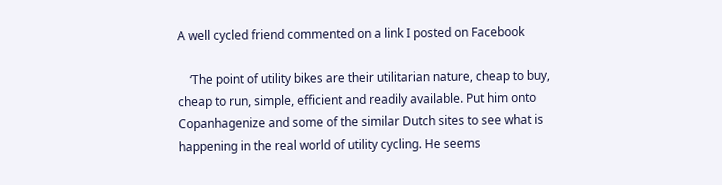A well cycled friend commented on a link I posted on Facebook

    ‘The point of utility bikes are their utilitarian nature, cheap to buy, cheap to run, simple, efficient and readily available. Put him onto Copanhagenize and some of the similar Dutch sites to see what is happening in the real world of utility cycling. He seems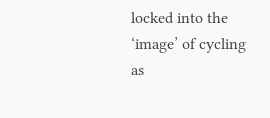locked into the ‘image’ of cycling as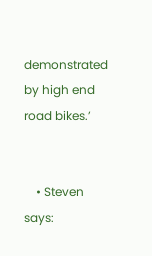demonstrated by high end road bikes.’


    • Steven says: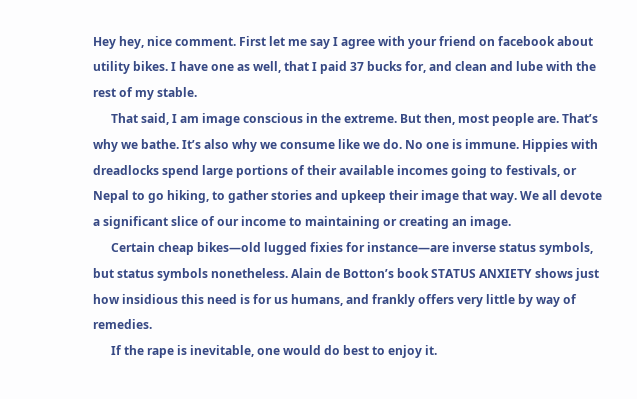Hey hey, nice comment. First let me say I agree with your friend on facebook about utility bikes. I have one as well, that I paid 37 bucks for, and clean and lube with the rest of my stable.
      That said, I am image conscious in the extreme. But then, most people are. That’s why we bathe. It’s also why we consume like we do. No one is immune. Hippies with dreadlocks spend large portions of their available incomes going to festivals, or Nepal to go hiking, to gather stories and upkeep their image that way. We all devote a significant slice of our income to maintaining or creating an image.
      Certain cheap bikes—old lugged fixies for instance—are inverse status symbols, but status symbols nonetheless. Alain de Botton’s book STATUS ANXIETY shows just how insidious this need is for us humans, and frankly offers very little by way of remedies.
      If the rape is inevitable, one would do best to enjoy it.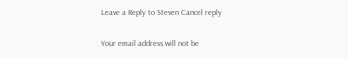Leave a Reply to Steven Cancel reply

Your email address will not be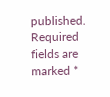published. Required fields are marked *